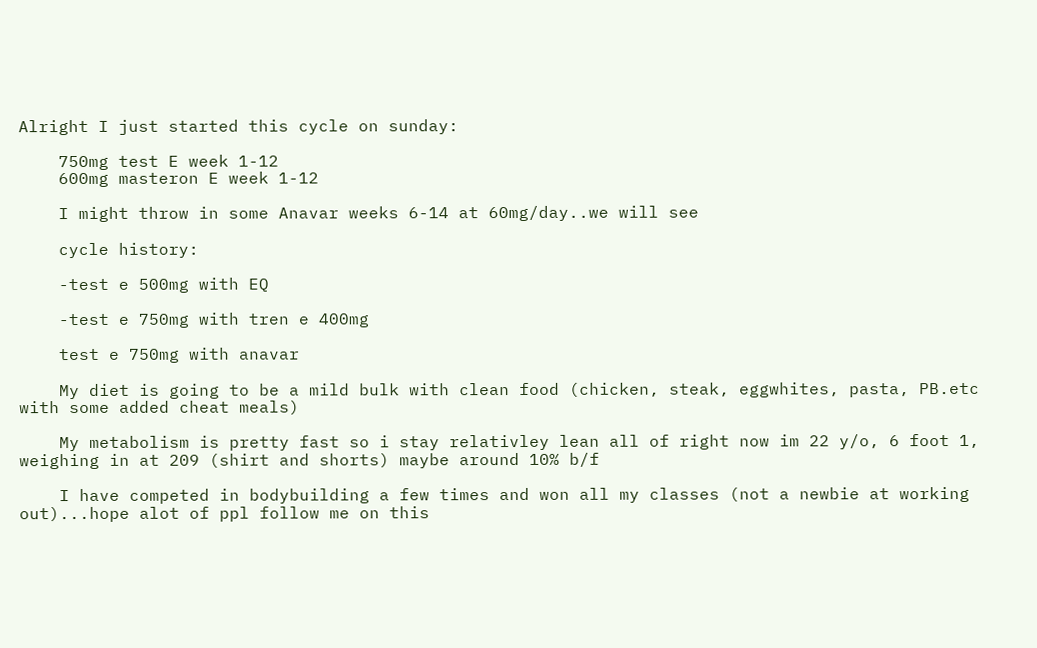Alright I just started this cycle on sunday:

    750mg test E week 1-12
    600mg masteron E week 1-12

    I might throw in some Anavar weeks 6-14 at 60mg/day..we will see

    cycle history:

    -test e 500mg with EQ

    -test e 750mg with tren e 400mg

    test e 750mg with anavar

    My diet is going to be a mild bulk with clean food (chicken, steak, eggwhites, pasta, PB.etc with some added cheat meals)

    My metabolism is pretty fast so i stay relativley lean all of right now im 22 y/o, 6 foot 1, weighing in at 209 (shirt and shorts) maybe around 10% b/f

    I have competed in bodybuilding a few times and won all my classes (not a newbie at working out)...hope alot of ppl follow me on this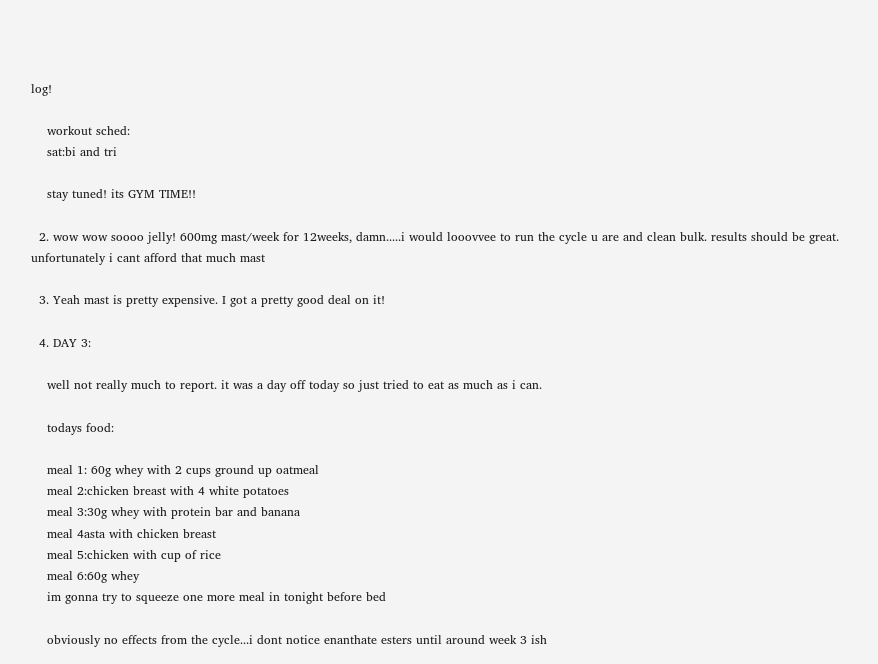log!

    workout sched:
    sat:bi and tri

    stay tuned! its GYM TIME!!

  2. wow wow soooo jelly! 600mg mast/week for 12weeks, damn.....i would looovvee to run the cycle u are and clean bulk. results should be great. unfortunately i cant afford that much mast

  3. Yeah mast is pretty expensive. I got a pretty good deal on it!

  4. DAY 3:

    well not really much to report. it was a day off today so just tried to eat as much as i can.

    todays food:

    meal 1: 60g whey with 2 cups ground up oatmeal
    meal 2:chicken breast with 4 white potatoes
    meal 3:30g whey with protein bar and banana
    meal 4asta with chicken breast
    meal 5:chicken with cup of rice
    meal 6:60g whey
    im gonna try to squeeze one more meal in tonight before bed

    obviously no effects from the cycle...i dont notice enanthate esters until around week 3 ish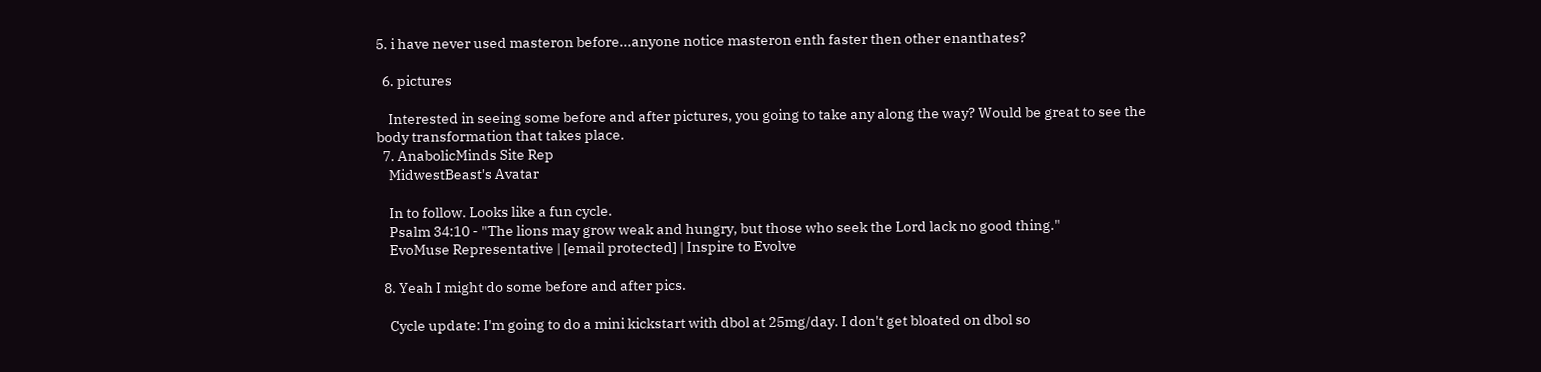5. i have never used masteron before...anyone notice masteron enth faster then other enanthates?

  6. pictures

    Interested in seeing some before and after pictures, you going to take any along the way? Would be great to see the body transformation that takes place.
  7. AnabolicMinds Site Rep
    MidwestBeast's Avatar

    In to follow. Looks like a fun cycle.
    Psalm 34:10 - "The lions may grow weak and hungry, but those who seek the Lord lack no good thing."
    EvoMuse Representative | [email protected] | Inspire to Evolve

  8. Yeah I might do some before and after pics.

    Cycle update: I'm going to do a mini kickstart with dbol at 25mg/day. I don't get bloated on dbol so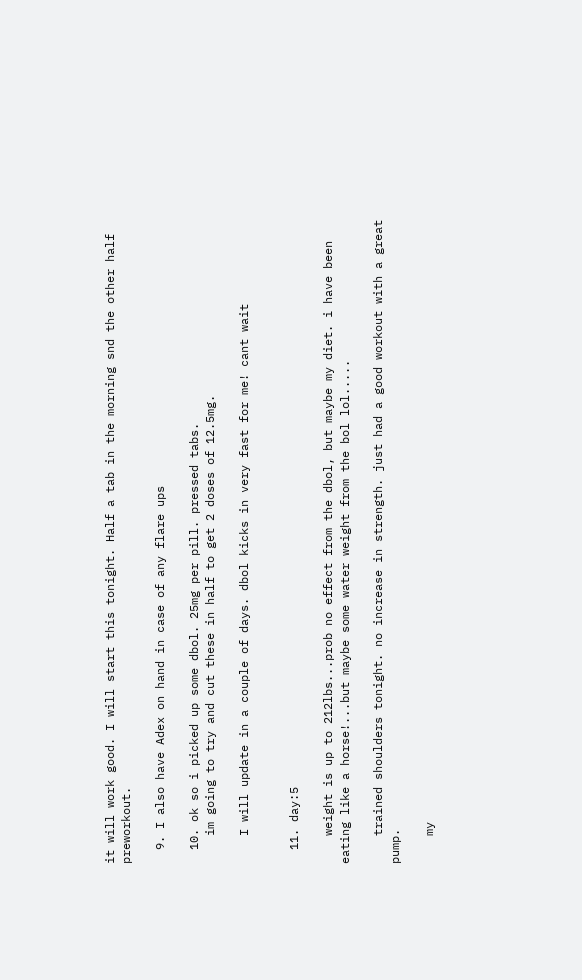it will work good. I will start this tonight. Half a tab in the morning snd the other half preworkout.

  9. I also have Adex on hand in case of any flare ups

  10. ok so i picked up some dbol. 25mg per pill. pressed tabs.
    im going to try and cut these in half to get 2 doses of 12.5mg.

    I will update in a couple of days. dbol kicks in very fast for me! cant wait


  11. day:5

    weight is up to 212lbs...prob no effect from the dbol, but maybe my diet. i have been eating like a horse!...but maybe some water weight from the bol lol.....

    trained shoulders tonight. no increase in strength. just had a good workout with a great pump.

    my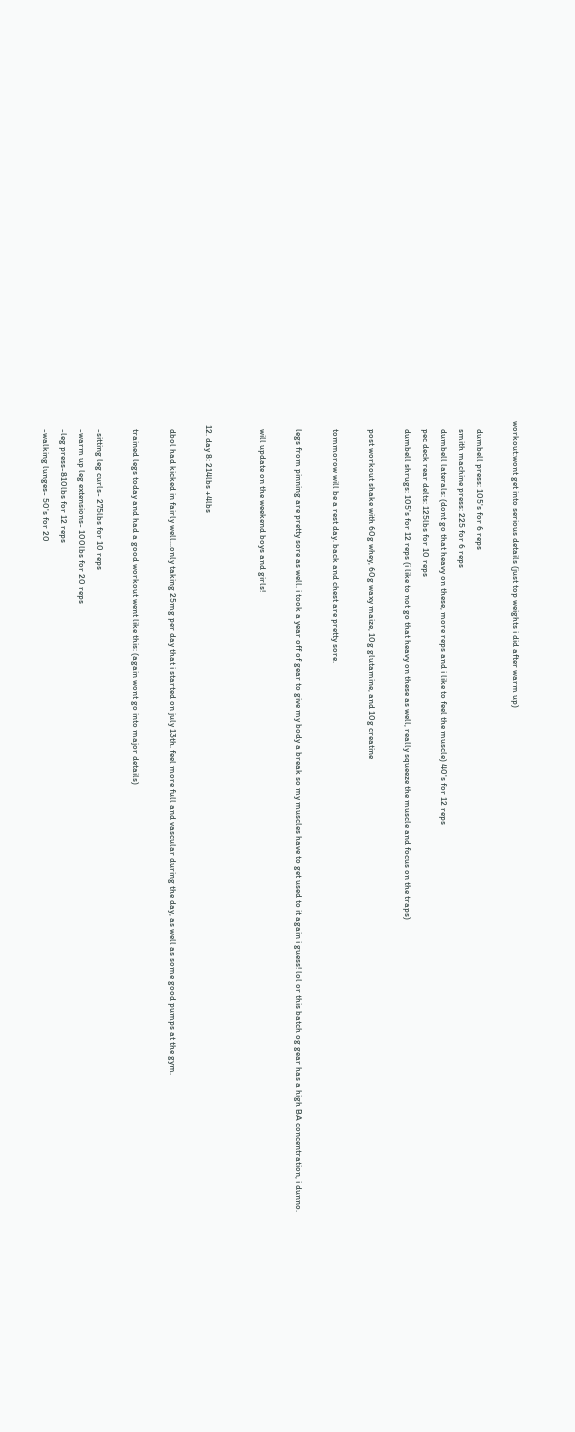workout:wont get into serious details (just top weights i did after warm up)

    dumbell press: 105's for 6 reps
    smith machine press: 225 for 6 reps
    dumbell laterals: (dont go that heavy on these, more reps and i like to feel the muscle) 40's for 12 reps
    pec deck rear delts: 125lbs for 10 reps
    dumbell shrugs: 105's for 12 reps (i like to not go that heavy on these as well, really squeeze the muscle and focus on the traps)

    post workout shake with 60g whey, 60g waxy maize, 10g glutamine, and 10g creatine

    tommorow will be a rest day. back and chest are pretty sore.

    legs from pinning are pretty sore as well. i took a year off of gear to give my body a break so my muscles have to get used to it again i guess! lol or this batch og gear has a high BA concentration, i dunno.

    will update on the weekend boys and girls!


  12. day 8: 214lbs +4lbs

    dbol had kicked in fairly well...only taking 25mg per day that i started on july 13th. feel more full and vascular during the day, as well as some good pumps at the gym.

    trained legs today and had a good workout went like this: (again wont go into major details)

    -sitting leg curls- 275lbs for 10 reps
    -warm up leg extensions- 100lbs for 20 reps
    -leg press-810lbs for 12 reps
    -walking lunges- 50's for 20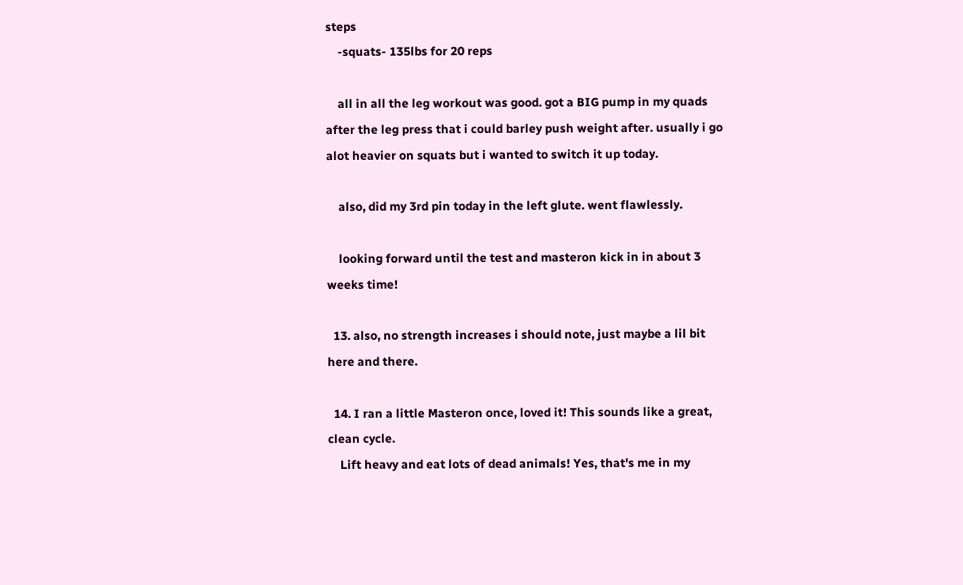steps
    -squats- 135lbs for 20 reps

    all in all the leg workout was good. got a BIG pump in my quads after the leg press that i could barley push weight after. usually i go alot heavier on squats but i wanted to switch it up today.

    also, did my 3rd pin today in the left glute. went flawlessly.

    looking forward until the test and masteron kick in in about 3 weeks time!

  13. also, no strength increases i should note, just maybe a lil bit here and there.

  14. I ran a little Masteron once, loved it! This sounds like a great, clean cycle.
    Lift heavy and eat lots of dead animals! Yes, that's me in my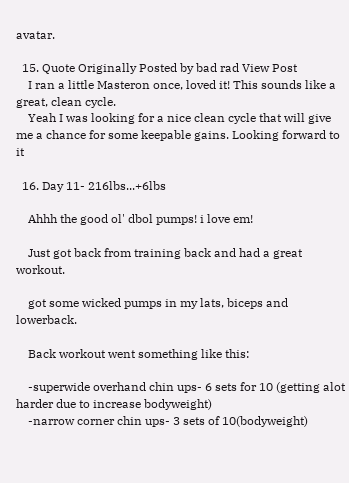avatar.

  15. Quote Originally Posted by bad rad View Post
    I ran a little Masteron once, loved it! This sounds like a great, clean cycle.
    Yeah I was looking for a nice clean cycle that will give me a chance for some keepable gains. Looking forward to it

  16. Day 11- 216lbs...+6lbs

    Ahhh the good ol' dbol pumps! i love em!

    Just got back from training back and had a great workout.

    got some wicked pumps in my lats, biceps and lowerback.

    Back workout went something like this:

    -superwide overhand chin ups- 6 sets for 10 (getting alot harder due to increase bodyweight)
    -narrow corner chin ups- 3 sets of 10(bodyweight)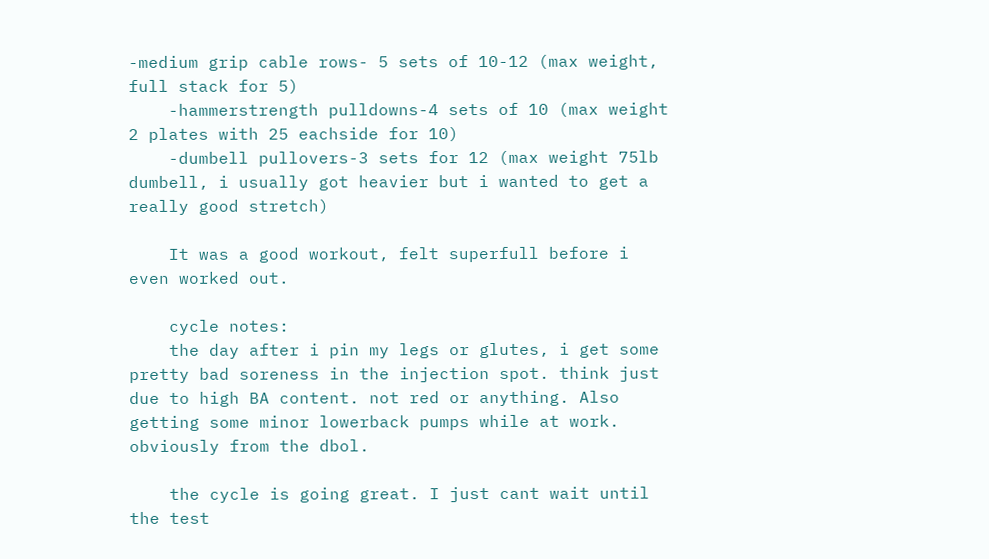-medium grip cable rows- 5 sets of 10-12 (max weight, full stack for 5)
    -hammerstrength pulldowns-4 sets of 10 (max weight 2 plates with 25 eachside for 10)
    -dumbell pullovers-3 sets for 12 (max weight 75lb dumbell, i usually got heavier but i wanted to get a really good stretch)

    It was a good workout, felt superfull before i even worked out.

    cycle notes:
    the day after i pin my legs or glutes, i get some pretty bad soreness in the injection spot. think just due to high BA content. not red or anything. Also getting some minor lowerback pumps while at work. obviously from the dbol.

    the cycle is going great. I just cant wait until the test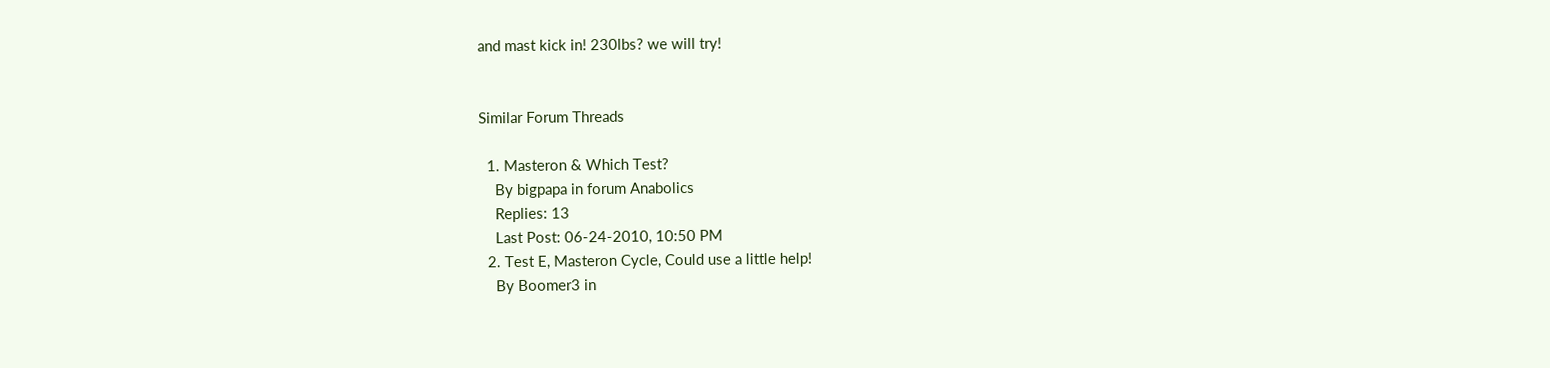and mast kick in! 230lbs? we will try!


Similar Forum Threads

  1. Masteron & Which Test?
    By bigpapa in forum Anabolics
    Replies: 13
    Last Post: 06-24-2010, 10:50 PM
  2. Test E, Masteron Cycle, Could use a little help!
    By Boomer3 in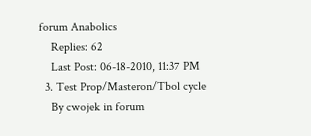forum Anabolics
    Replies: 62
    Last Post: 06-18-2010, 11:37 PM
  3. Test Prop/Masteron/Tbol cycle
    By cwojek in forum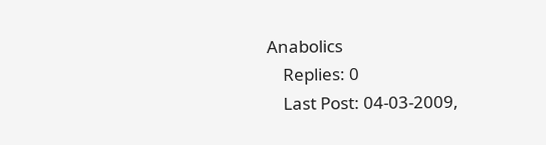Anabolics
    Replies: 0
    Last Post: 04-03-2009,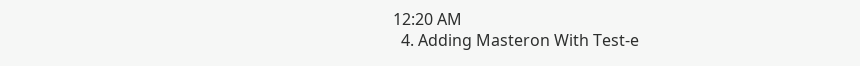12:20 AM
  4. Adding Masteron With Test-e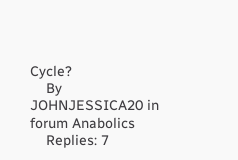Cycle?
    By JOHNJESSICA20 in forum Anabolics
    Replies: 7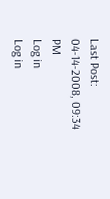Last Post: 04-14-2008, 09:34 PM
Log in
Log in